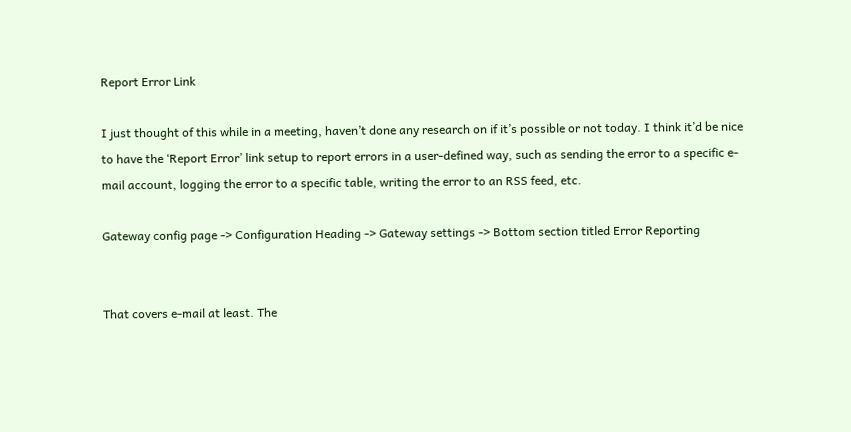Report Error Link

I just thought of this while in a meeting, haven’t done any research on if it’s possible or not today. I think it’d be nice to have the ‘Report Error’ link setup to report errors in a user-defined way, such as sending the error to a specific e-mail account, logging the error to a specific table, writing the error to an RSS feed, etc.

Gateway config page -> Configuration Heading -> Gateway settings -> Bottom section titled Error Reporting


That covers e-mail at least. The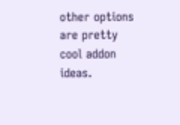other options are pretty cool addon ideas.